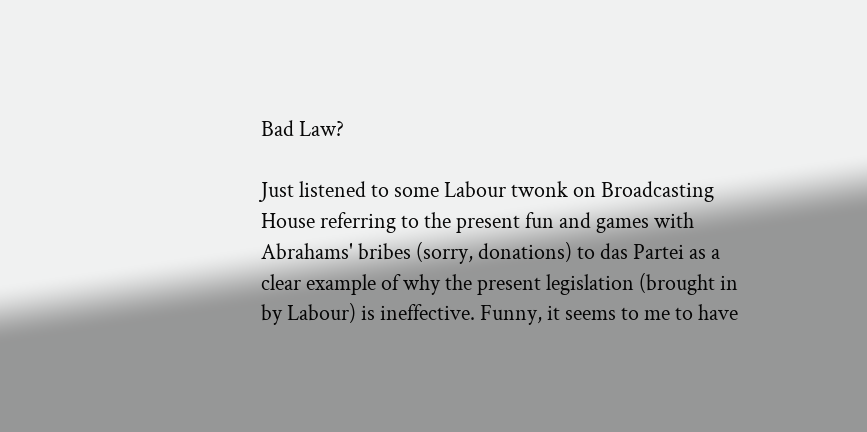Bad Law?

Just listened to some Labour twonk on Broadcasting House referring to the present fun and games with Abrahams' bribes (sorry, donations) to das Partei as a clear example of why the present legislation (brought in by Labour) is ineffective. Funny, it seems to me to have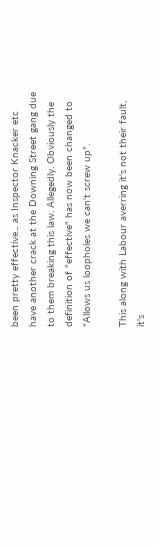been pretty effective... as Inspector Knacker etc have another crack at the Downing Street gang due to them breaking this law. Allegedly. Obviously the definition of "effective" has now been changed to "Allows us loopholes we can't screw up".

This along with Labour averring it's not their fault, it's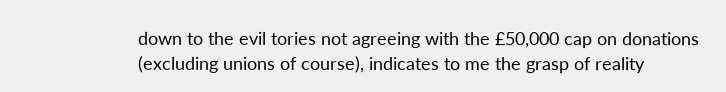down to the evil tories not agreeing with the £50,000 cap on donations (excluding unions of course), indicates to me the grasp of reality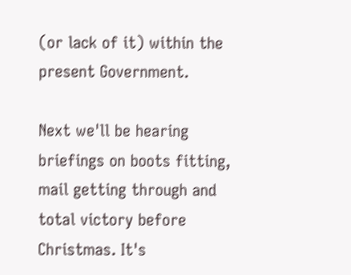(or lack of it) within the present Government.

Next we'll be hearing briefings on boots fitting, mail getting through and total victory before Christmas. It's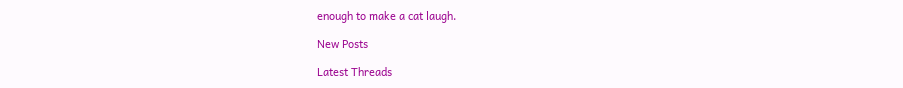enough to make a cat laugh.

New Posts

Latest Threads